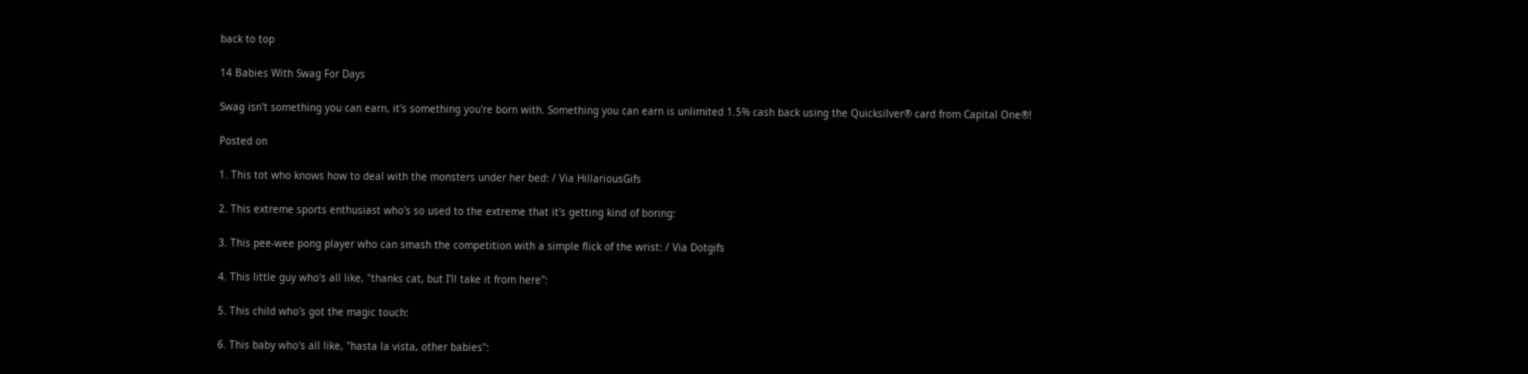back to top

14 Babies With Swag For Days

Swag isn't something you can earn, it's something you're born with. Something you can earn is unlimited 1.5% cash back using the Quicksilver® card from Capital One®!

Posted on

1. This tot who knows how to deal with the monsters under her bed: / Via HillariousGifs

2. This extreme sports enthusiast who's so used to the extreme that it's getting kind of boring:

3. This pee-wee pong player who can smash the competition with a simple flick of the wrist: / Via Dotgifs

4. This little guy who's all like, "thanks cat, but I'll take it from here":

5. This child who's got the magic touch:

6. This baby who's all like, "hasta la vista, other babies":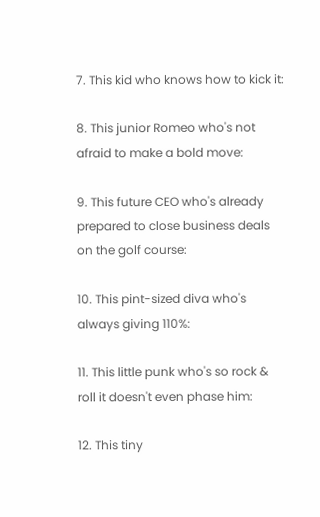7. This kid who knows how to kick it:

8. This junior Romeo who's not afraid to make a bold move:

9. This future CEO who's already prepared to close business deals on the golf course:

10. This pint-sized diva who's always giving 110%:

11. This little punk who's so rock & roll it doesn't even phase him:

12. This tiny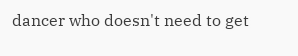dancer who doesn't need to get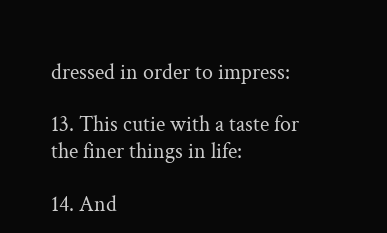dressed in order to impress:

13. This cutie with a taste for the finer things in life:

14. And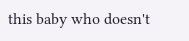this baby who doesn't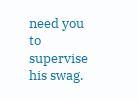need you to supervise his swag.